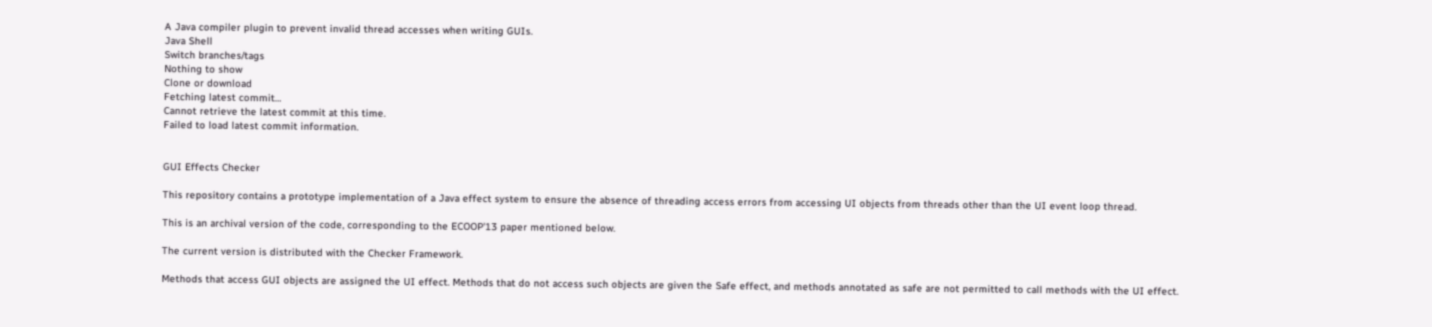A Java compiler plugin to prevent invalid thread accesses when writing GUIs.
Java Shell
Switch branches/tags
Nothing to show
Clone or download
Fetching latest commit…
Cannot retrieve the latest commit at this time.
Failed to load latest commit information.


GUI Effects Checker

This repository contains a prototype implementation of a Java effect system to ensure the absence of threading access errors from accessing UI objects from threads other than the UI event loop thread.

This is an archival version of the code, corresponding to the ECOOP'13 paper mentioned below.

The current version is distributed with the Checker Framework.

Methods that access GUI objects are assigned the UI effect. Methods that do not access such objects are given the Safe effect, and methods annotated as safe are not permitted to call methods with the UI effect.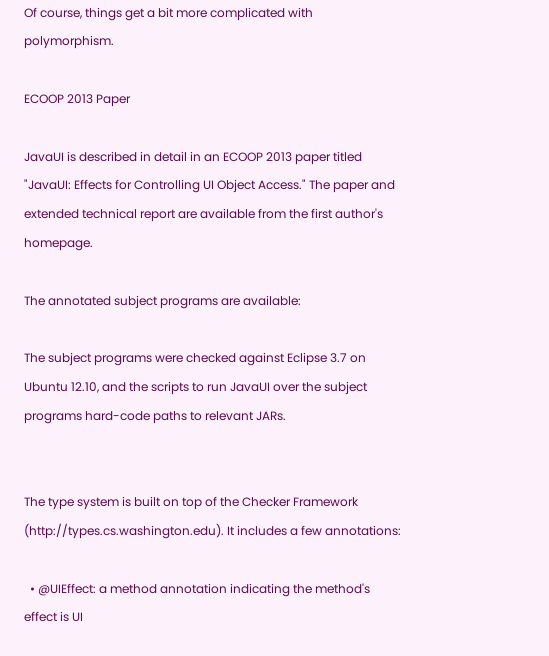Of course, things get a bit more complicated with polymorphism.

ECOOP 2013 Paper

JavaUI is described in detail in an ECOOP 2013 paper titled "JavaUI: Effects for Controlling UI Object Access." The paper and extended technical report are available from the first author's homepage.

The annotated subject programs are available:

The subject programs were checked against Eclipse 3.7 on Ubuntu 12.10, and the scripts to run JavaUI over the subject programs hard-code paths to relevant JARs.


The type system is built on top of the Checker Framework (http://types.cs.washington.edu). It includes a few annotations:

  • @UIEffect: a method annotation indicating the method's effect is UI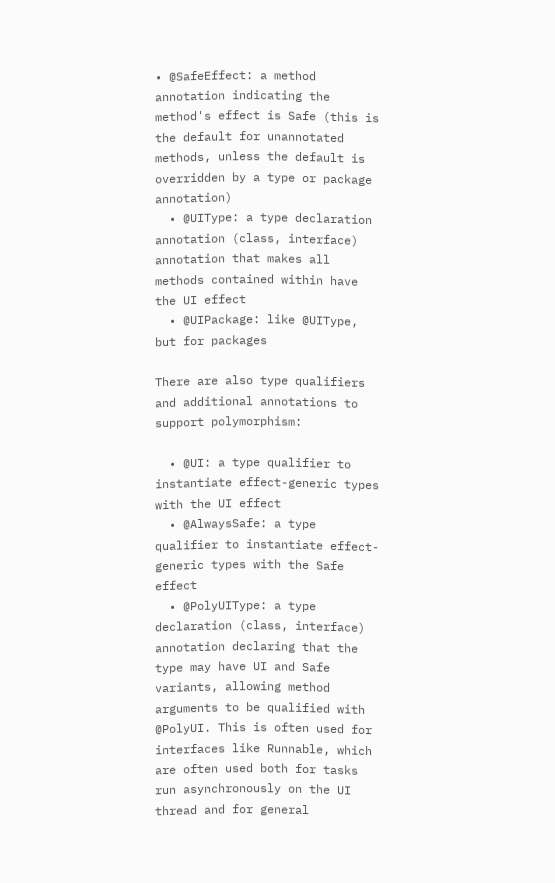• @SafeEffect: a method annotation indicating the method's effect is Safe (this is the default for unannotated methods, unless the default is overridden by a type or package annotation)
  • @UIType: a type declaration annotation (class, interface) annotation that makes all methods contained within have the UI effect
  • @UIPackage: like @UIType, but for packages

There are also type qualifiers and additional annotations to support polymorphism:

  • @UI: a type qualifier to instantiate effect-generic types with the UI effect
  • @AlwaysSafe: a type qualifier to instantiate effect-generic types with the Safe effect
  • @PolyUIType: a type declaration (class, interface) annotation declaring that the type may have UI and Safe variants, allowing method arguments to be qualified with @PolyUI. This is often used for interfaces like Runnable, which are often used both for tasks run asynchronously on the UI thread and for general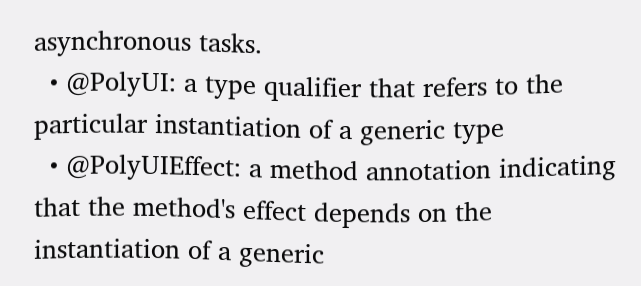asynchronous tasks.
  • @PolyUI: a type qualifier that refers to the particular instantiation of a generic type
  • @PolyUIEffect: a method annotation indicating that the method's effect depends on the instantiation of a generic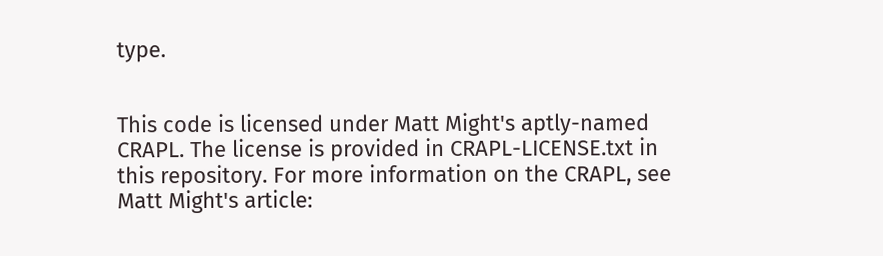type.


This code is licensed under Matt Might's aptly-named CRAPL. The license is provided in CRAPL-LICENSE.txt in this repository. For more information on the CRAPL, see Matt Might's article: